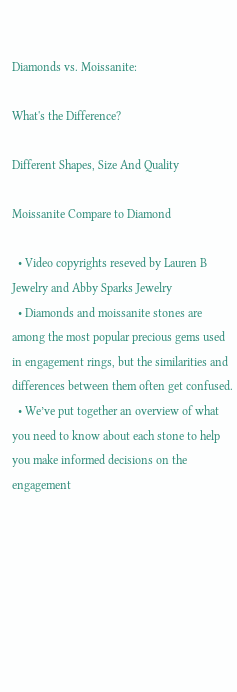Diamonds vs. Moissanite:

What's the Difference?

Different Shapes, Size And Quality

Moissanite Compare to Diamond

  • Video copyrights reseved by Lauren B Jewelry and Abby Sparks Jewelry
  • Diamonds and moissanite stones are among the most popular precious gems used in engagement rings, but the similarities and differences between them often get confused.
  • We’ve put together an overview of what you need to know about each stone to help you make informed decisions on the engagement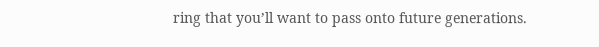ring that you’ll want to pass onto future generations.